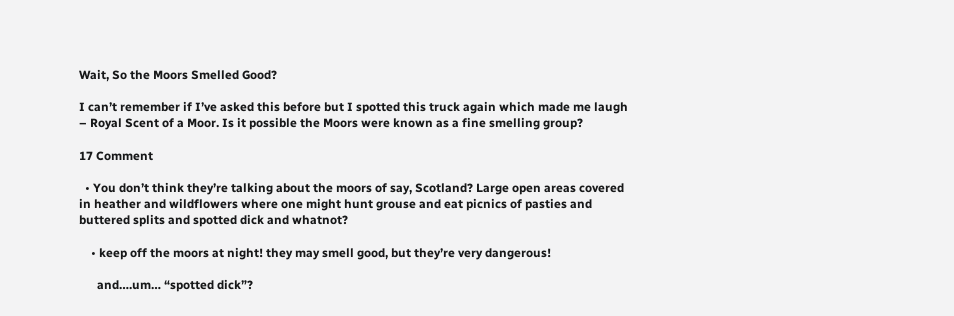Wait, So the Moors Smelled Good?

I can’t remember if I’ve asked this before but I spotted this truck again which made me laugh – Royal Scent of a Moor. Is it possible the Moors were known as a fine smelling group?

17 Comment

  • You don’t think they’re talking about the moors of say, Scotland? Large open areas covered in heather and wildflowers where one might hunt grouse and eat picnics of pasties and buttered splits and spotted dick and whatnot?

    • keep off the moors at night! they may smell good, but they’re very dangerous!

      and….um… “spotted dick”?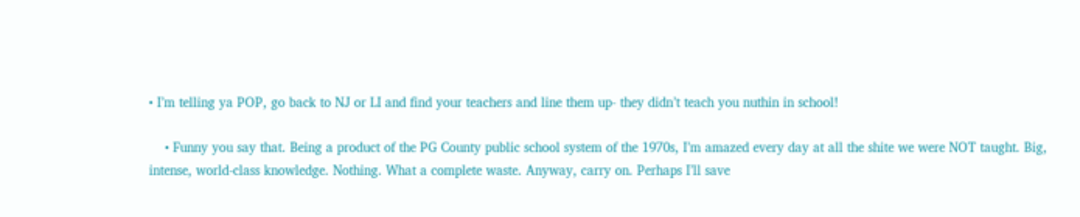• I’m telling ya POP, go back to NJ or LI and find your teachers and line them up- they didn’t teach you nuthin in school!

    • Funny you say that. Being a product of the PG County public school system of the 1970s, I’m amazed every day at all the shite we were NOT taught. Big, intense, world-class knowledge. Nothing. What a complete waste. Anyway, carry on. Perhaps I’ll save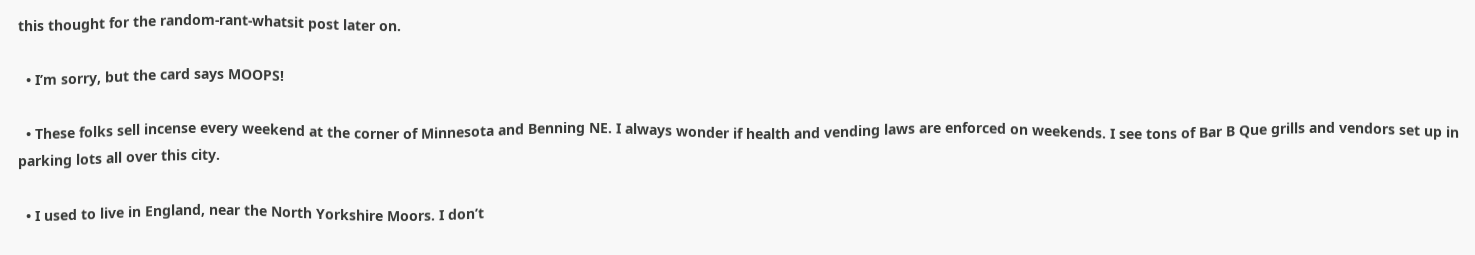this thought for the random-rant-whatsit post later on.

  • I’m sorry, but the card says MOOPS!

  • These folks sell incense every weekend at the corner of Minnesota and Benning NE. I always wonder if health and vending laws are enforced on weekends. I see tons of Bar B Que grills and vendors set up in parking lots all over this city.

  • I used to live in England, near the North Yorkshire Moors. I don’t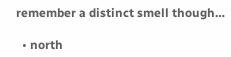remember a distinct smell though…

  • north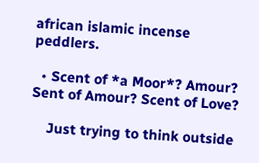african islamic incense peddlers.

  • Scent of *a Moor*? Amour? Sent of Amour? Scent of Love?

    Just trying to think outside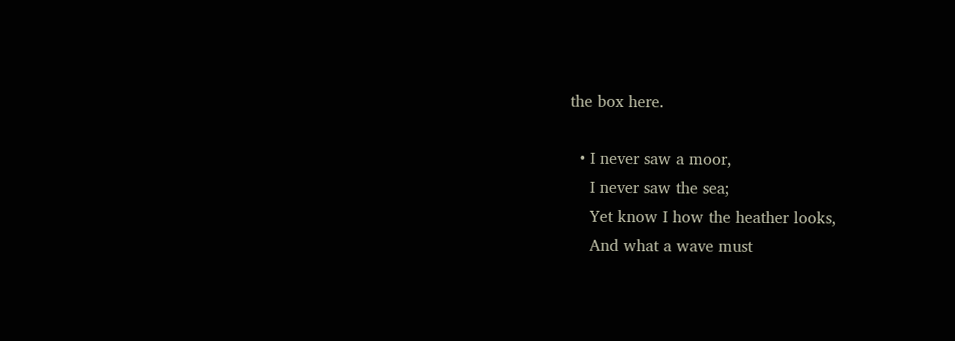the box here.

  • I never saw a moor,
    I never saw the sea;
    Yet know I how the heather looks,
    And what a wave must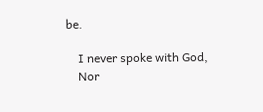be.

    I never spoke with God,
    Nor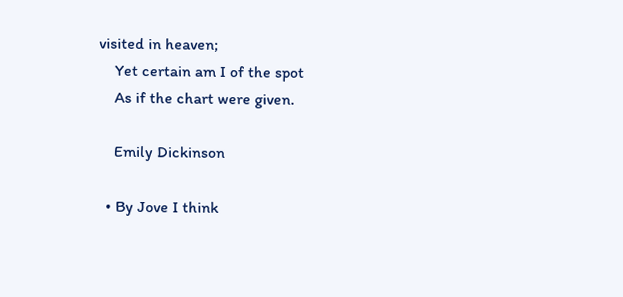visited in heaven;
    Yet certain am I of the spot
    As if the chart were given.

    Emily Dickinson

  • By Jove I think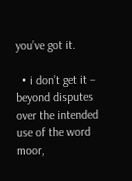you’ve got it.

  • i don’t get it – beyond disputes over the intended use of the word moor,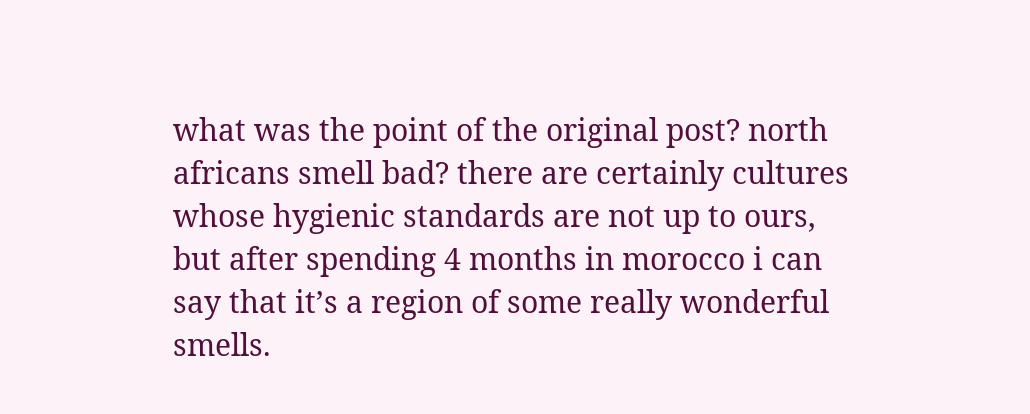what was the point of the original post? north africans smell bad? there are certainly cultures whose hygienic standards are not up to ours, but after spending 4 months in morocco i can say that it’s a region of some really wonderful smells.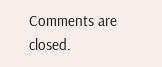Comments are closed.